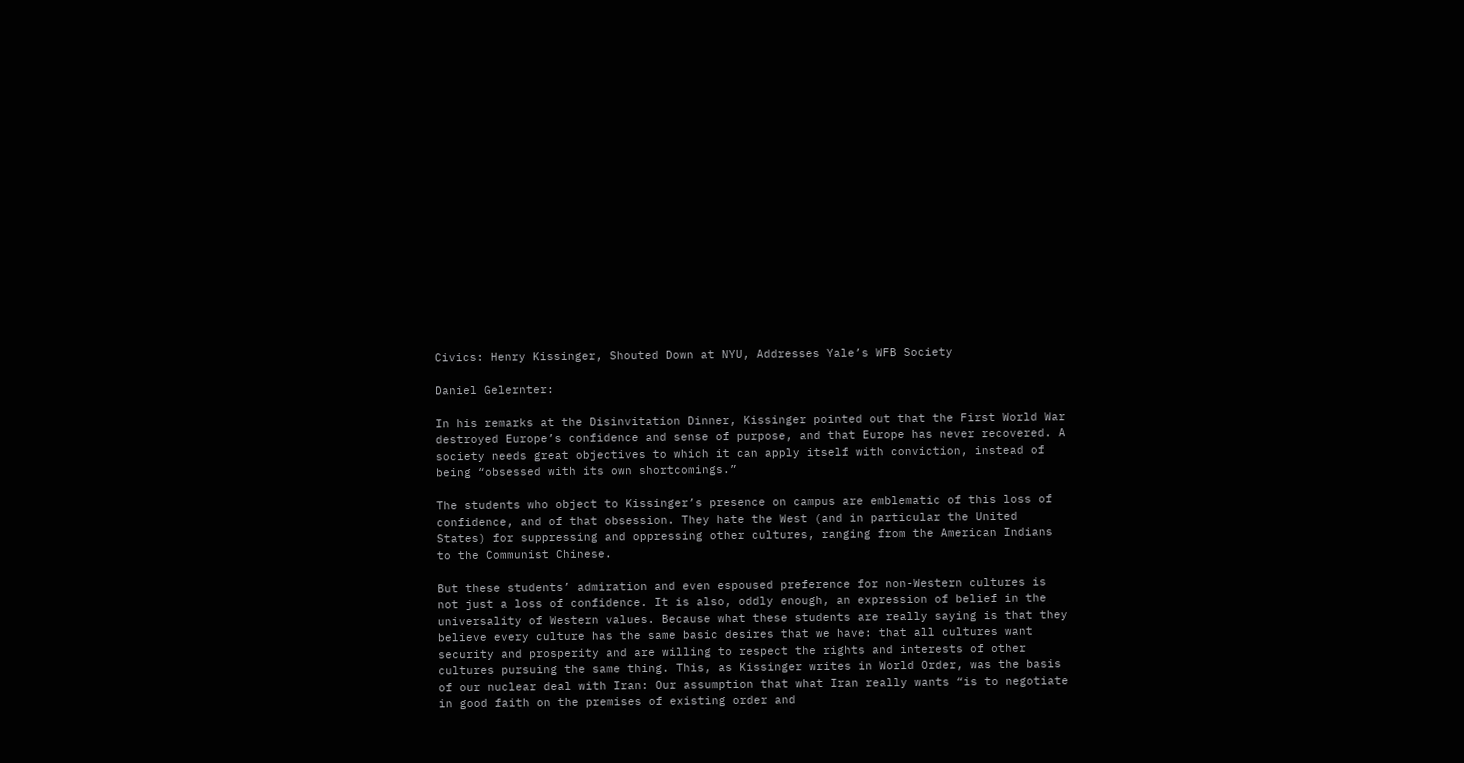Civics: Henry Kissinger, Shouted Down at NYU, Addresses Yale’s WFB Society

Daniel Gelernter:

In his remarks at the Disinvitation Dinner, Kissinger pointed out that the First World War destroyed Europe’s confidence and sense of purpose, and that Europe has never recovered. A society needs great objectives to which it can apply itself with conviction, instead of being “obsessed with its own shortcomings.”

The students who object to Kissinger’s presence on campus are emblematic of this loss of confidence, and of that obsession. They hate the West (and in particular the United States) for suppressing and oppressing other cultures, ranging from the American Indians to the Communist Chinese.

But these students’ admiration and even espoused preference for non-Western cultures is not just a loss of confidence. It is also, oddly enough, an expression of belief in the universality of Western values. Because what these students are really saying is that they believe every culture has the same basic desires that we have: that all cultures want security and prosperity and are willing to respect the rights and interests of other cultures pursuing the same thing. This, as Kissinger writes in World Order, was the basis of our nuclear deal with Iran: Our assumption that what Iran really wants “is to negotiate in good faith on the premises of existing order and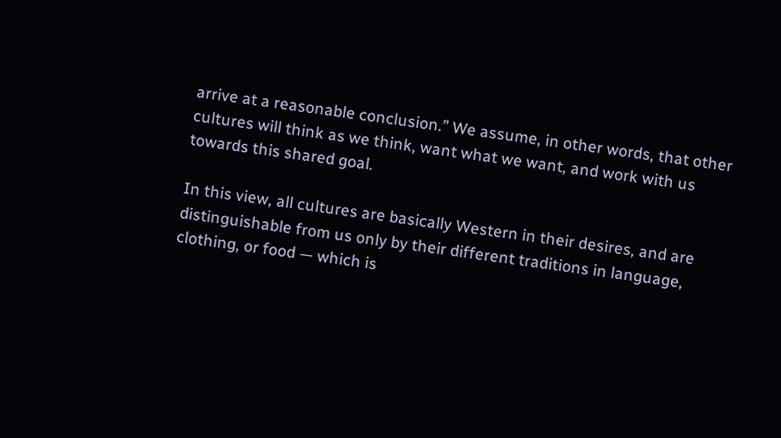arrive at a reasonable conclusion.” We assume, in other words, that other cultures will think as we think, want what we want, and work with us towards this shared goal.

In this view, all cultures are basically Western in their desires, and are distinguishable from us only by their different traditions in language, clothing, or food — which is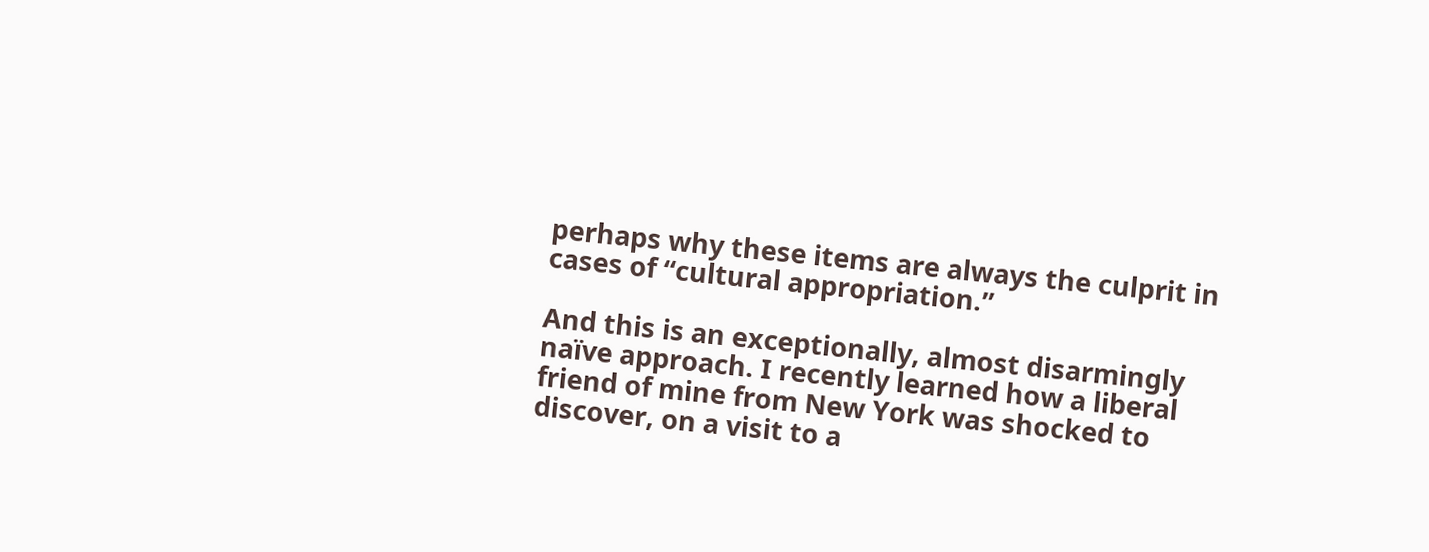perhaps why these items are always the culprit in cases of “cultural appropriation.”

And this is an exceptionally, almost disarmingly naïve approach. I recently learned how a liberal friend of mine from New York was shocked to discover, on a visit to a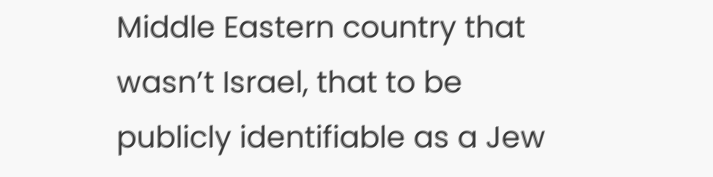Middle Eastern country that wasn’t Israel, that to be publicly identifiable as a Jew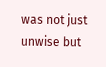was not just unwise but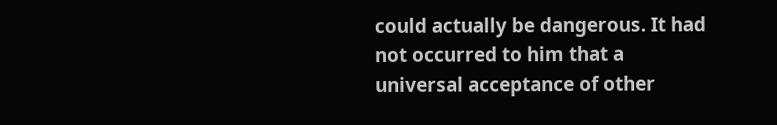could actually be dangerous. It had not occurred to him that a universal acceptance of other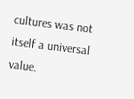cultures was not itself a universal value.